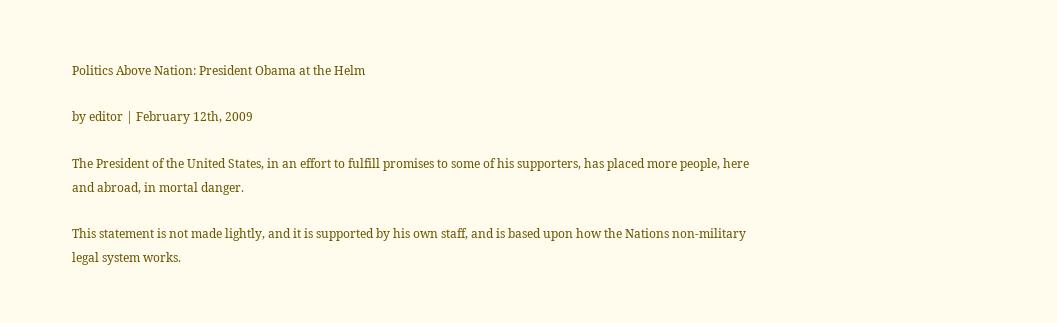Politics Above Nation: President Obama at the Helm

by editor | February 12th, 2009

The President of the United States, in an effort to fulfill promises to some of his supporters, has placed more people, here and abroad, in mortal danger.

This statement is not made lightly, and it is supported by his own staff, and is based upon how the Nations non-military legal system works.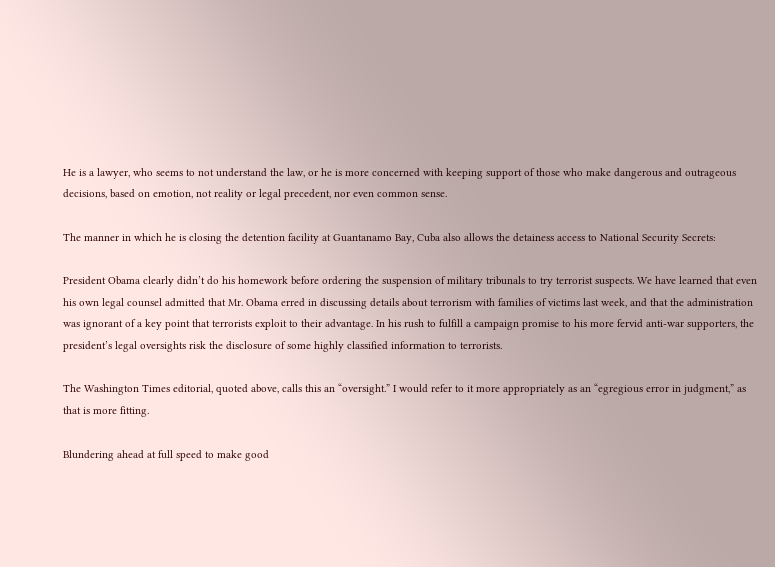He is a lawyer, who seems to not understand the law, or he is more concerned with keeping support of those who make dangerous and outrageous decisions, based on emotion, not reality or legal precedent, nor even common sense.

The manner in which he is closing the detention facility at Guantanamo Bay, Cuba also allows the detainess access to National Security Secrets:

President Obama clearly didn’t do his homework before ordering the suspension of military tribunals to try terrorist suspects. We have learned that even his own legal counsel admitted that Mr. Obama erred in discussing details about terrorism with families of victims last week, and that the administration was ignorant of a key point that terrorists exploit to their advantage. In his rush to fulfill a campaign promise to his more fervid anti-war supporters, the president’s legal oversights risk the disclosure of some highly classified information to terrorists.

The Washington Times editorial, quoted above, calls this an “oversight.” I would refer to it more appropriately as an “egregious error in judgment,” as that is more fitting.

Blundering ahead at full speed to make good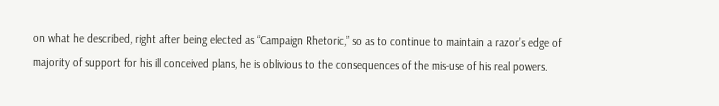on what he described, right after being elected as “Campaign Rhetoric,” so as to continue to maintain a razor’s edge of majority of support for his ill conceived plans, he is oblivious to the consequences of the mis-use of his real powers.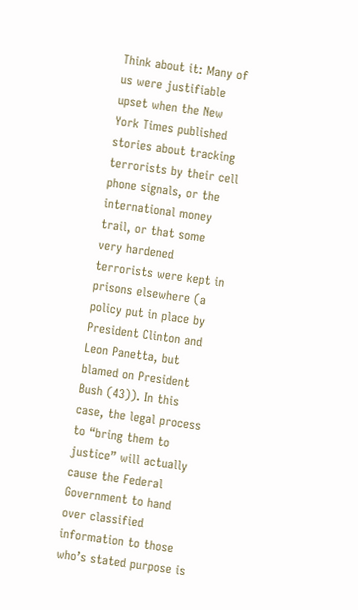Think about it: Many of us were justifiable upset when the New York Times published stories about tracking terrorists by their cell phone signals, or the international money trail, or that some very hardened terrorists were kept in prisons elsewhere (a policy put in place by President Clinton and Leon Panetta, but blamed on President Bush (43)). In this case, the legal process to “bring them to justice” will actually cause the Federal Government to hand over classified information to those who’s stated purpose is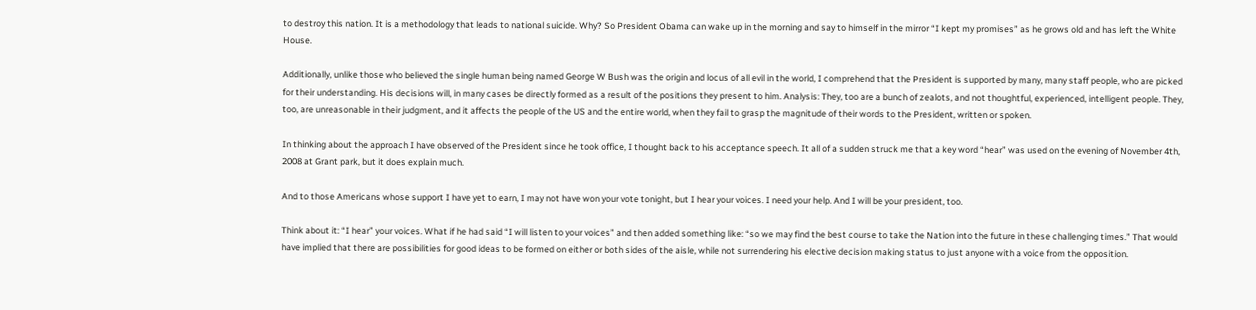to destroy this nation. It is a methodology that leads to national suicide. Why? So President Obama can wake up in the morning and say to himself in the mirror “I kept my promises” as he grows old and has left the White House.

Additionally, unlike those who believed the single human being named George W Bush was the origin and locus of all evil in the world, I comprehend that the President is supported by many, many staff people, who are picked for their understanding. His decisions will, in many cases be directly formed as a result of the positions they present to him. Analysis: They, too are a bunch of zealots, and not thoughtful, experienced, intelligent people. They, too, are unreasonable in their judgment, and it affects the people of the US and the entire world, when they fail to grasp the magnitude of their words to the President, written or spoken.

In thinking about the approach I have observed of the President since he took office, I thought back to his acceptance speech. It all of a sudden struck me that a key word “hear” was used on the evening of November 4th, 2008 at Grant park, but it does explain much.

And to those Americans whose support I have yet to earn, I may not have won your vote tonight, but I hear your voices. I need your help. And I will be your president, too.

Think about it: “I hear” your voices. What if he had said “I will listen to your voices” and then added something like: “so we may find the best course to take the Nation into the future in these challenging times.” That would have implied that there are possibilities for good ideas to be formed on either or both sides of the aisle, while not surrendering his elective decision making status to just anyone with a voice from the opposition.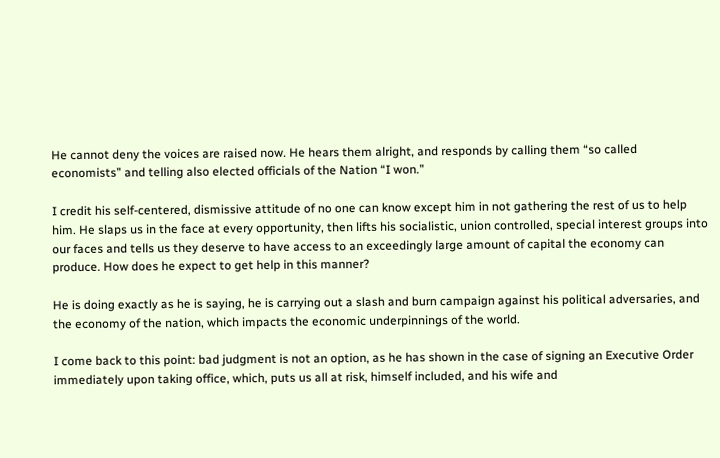He cannot deny the voices are raised now. He hears them alright, and responds by calling them “so called economists” and telling also elected officials of the Nation “I won.”

I credit his self-centered, dismissive attitude of no one can know except him in not gathering the rest of us to help him. He slaps us in the face at every opportunity, then lifts his socialistic, union controlled, special interest groups into our faces and tells us they deserve to have access to an exceedingly large amount of capital the economy can produce. How does he expect to get help in this manner?

He is doing exactly as he is saying, he is carrying out a slash and burn campaign against his political adversaries, and the economy of the nation, which impacts the economic underpinnings of the world.

I come back to this point: bad judgment is not an option, as he has shown in the case of signing an Executive Order immediately upon taking office, which, puts us all at risk, himself included, and his wife and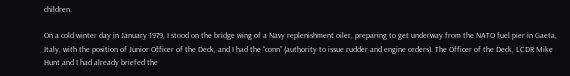children.

On a cold winter day in January 1979, I stood on the bridge wing of a Navy replenishment oiler, preparing to get underway from the NATO fuel pier in Gaeta, Italy, with the position of Junior Officer of the Deck, and I had the “conn” (authority to issue rudder and engine orders). The Officer of the Deck, LCDR Mike Hunt and I had already briefed the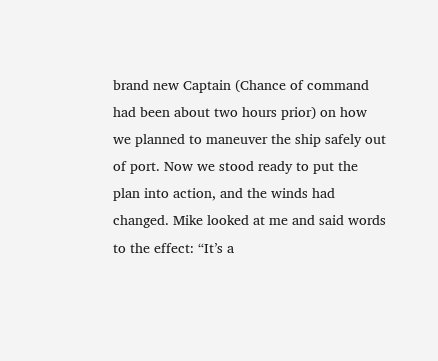brand new Captain (Chance of command had been about two hours prior) on how we planned to maneuver the ship safely out of port. Now we stood ready to put the plan into action, and the winds had changed. Mike looked at me and said words to the effect: “It’s a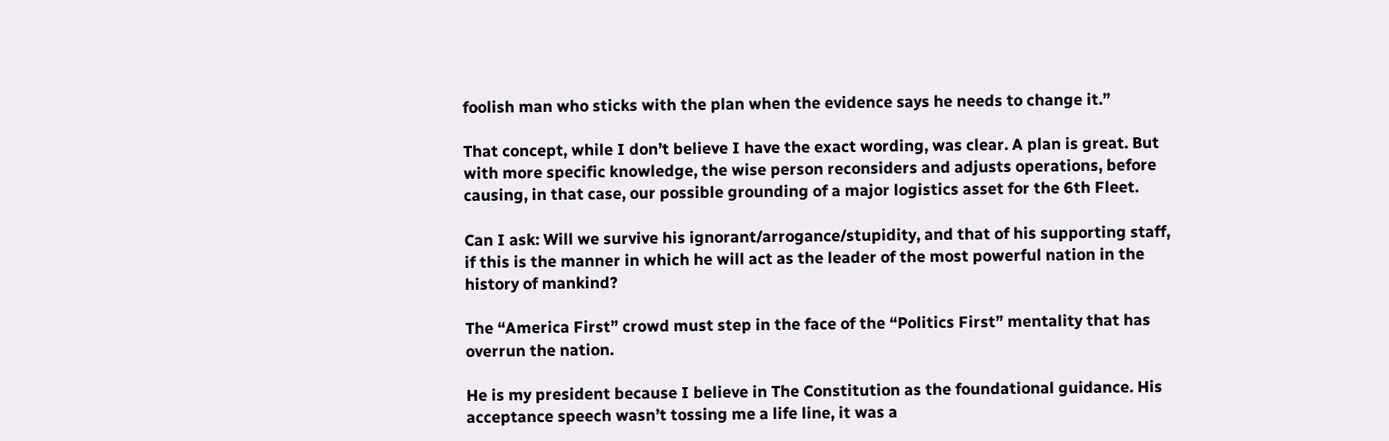foolish man who sticks with the plan when the evidence says he needs to change it.”

That concept, while I don’t believe I have the exact wording, was clear. A plan is great. But with more specific knowledge, the wise person reconsiders and adjusts operations, before causing, in that case, our possible grounding of a major logistics asset for the 6th Fleet.

Can I ask: Will we survive his ignorant/arrogance/stupidity, and that of his supporting staff, if this is the manner in which he will act as the leader of the most powerful nation in the history of mankind?

The “America First” crowd must step in the face of the “Politics First” mentality that has overrun the nation.

He is my president because I believe in The Constitution as the foundational guidance. His acceptance speech wasn’t tossing me a life line, it was a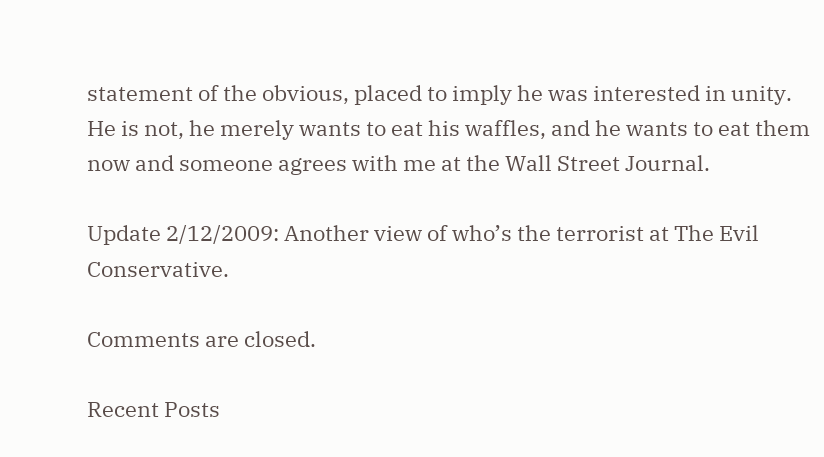statement of the obvious, placed to imply he was interested in unity. He is not, he merely wants to eat his waffles, and he wants to eat them now and someone agrees with me at the Wall Street Journal.

Update 2/12/2009: Another view of who’s the terrorist at The Evil Conservative.

Comments are closed.

Recent Posts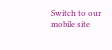Switch to our mobile site